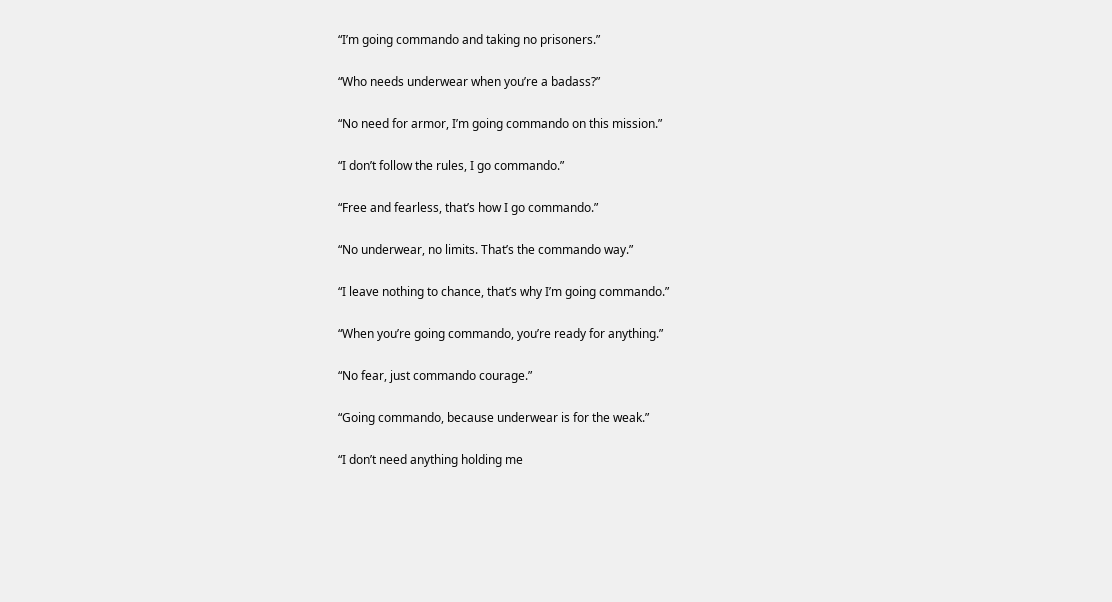“I’m going commando and taking no prisoners.”

“Who needs underwear when you’re a badass?”

“No need for armor, I’m going commando on this mission.”

“I don’t follow the rules, I go commando.”

“Free and fearless, that’s how I go commando.”

“No underwear, no limits. That’s the commando way.”

“I leave nothing to chance, that’s why I’m going commando.”

“When you’re going commando, you’re ready for anything.”

“No fear, just commando courage.”

“Going commando, because underwear is for the weak.”

“I don’t need anything holding me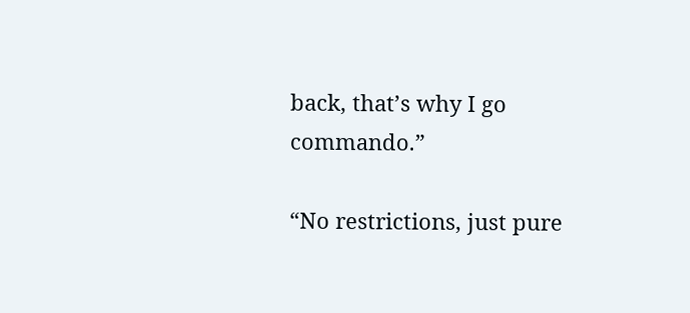back, that’s why I go commando.”

“No restrictions, just pure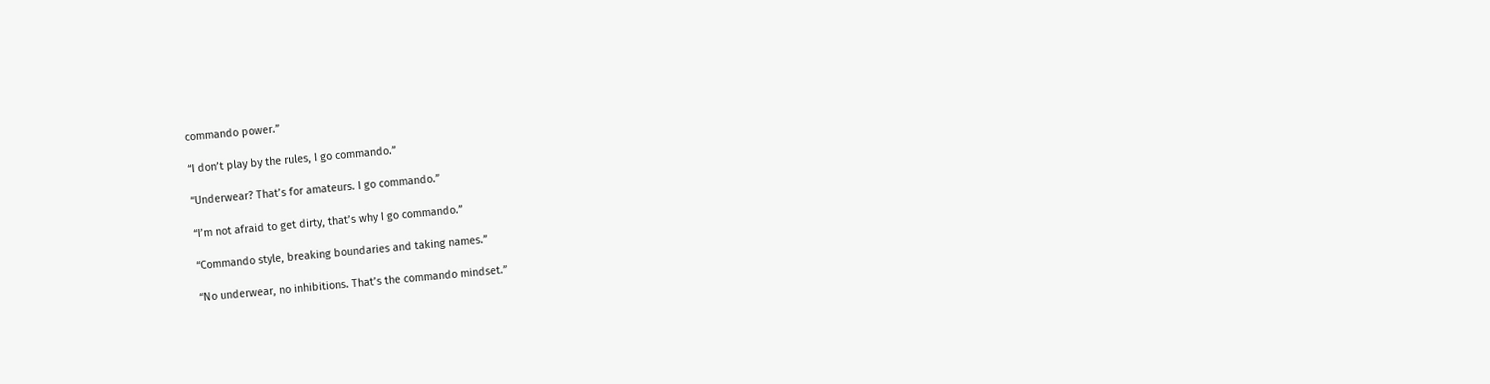commando power.”

“I don’t play by the rules, I go commando.”

“Underwear? That’s for amateurs. I go commando.”

“I’m not afraid to get dirty, that’s why I go commando.”

“Commando style, breaking boundaries and taking names.”

“No underwear, no inhibitions. That’s the commando mindset.”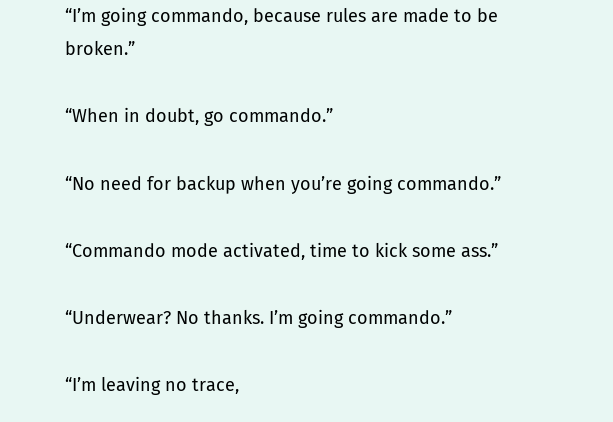“I’m going commando, because rules are made to be broken.”

“When in doubt, go commando.”

“No need for backup when you’re going commando.”

“Commando mode activated, time to kick some ass.”

“Underwear? No thanks. I’m going commando.”

“I’m leaving no trace,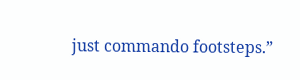just commando footsteps.”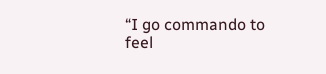“I go commando to feel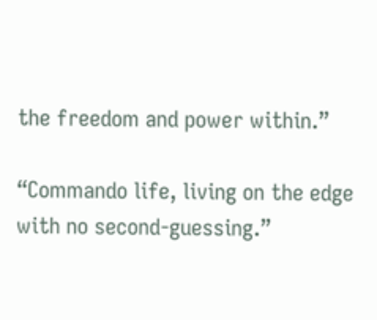the freedom and power within.”

“Commando life, living on the edge with no second-guessing.”